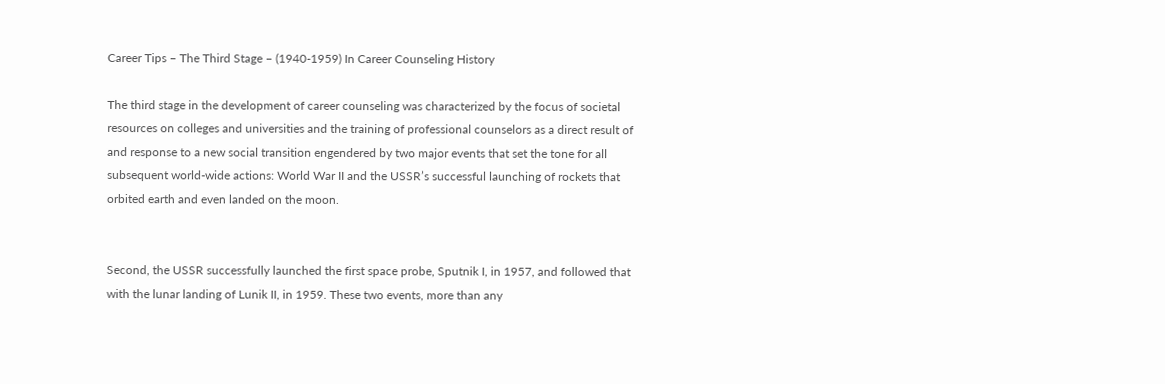Career Tips – The Third Stage – (1940-1959) In Career Counseling History

The third stage in the development of career counseling was characterized by the focus of societal resources on colleges and universities and the training of professional counselors as a direct result of and response to a new social transition engendered by two major events that set the tone for all subsequent world-wide actions: World War II and the USSR’s successful launching of rockets that orbited earth and even landed on the moon.


Second, the USSR successfully launched the first space probe, Sputnik I, in 1957, and followed that with the lunar landing of Lunik II, in 1959. These two events, more than any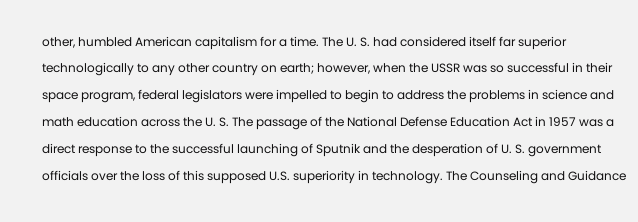other, humbled American capitalism for a time. The U. S. had considered itself far superior technologically to any other country on earth; however, when the USSR was so successful in their space program, federal legislators were impelled to begin to address the problems in science and math education across the U. S. The passage of the National Defense Education Act in 1957 was a direct response to the successful launching of Sputnik and the desperation of U. S. government officials over the loss of this supposed U.S. superiority in technology. The Counseling and Guidance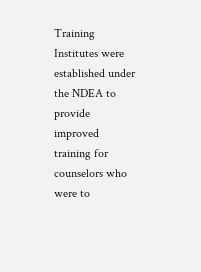Training Institutes were established under the NDEA to provide improved training for counselors who were to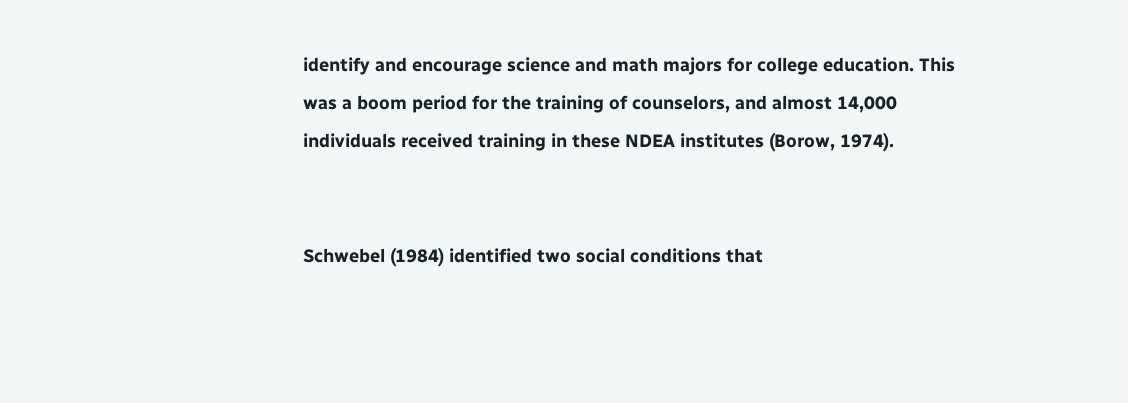identify and encourage science and math majors for college education. This was a boom period for the training of counselors, and almost 14,000 individuals received training in these NDEA institutes (Borow, 1974).


Schwebel (1984) identified two social conditions that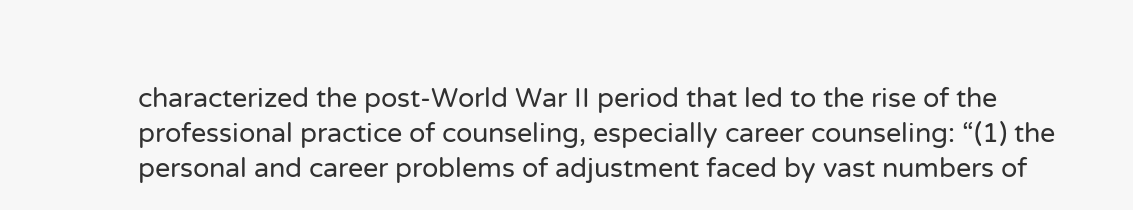characterized the post-World War II period that led to the rise of the professional practice of counseling, especially career counseling: “(1) the personal and career problems of adjustment faced by vast numbers of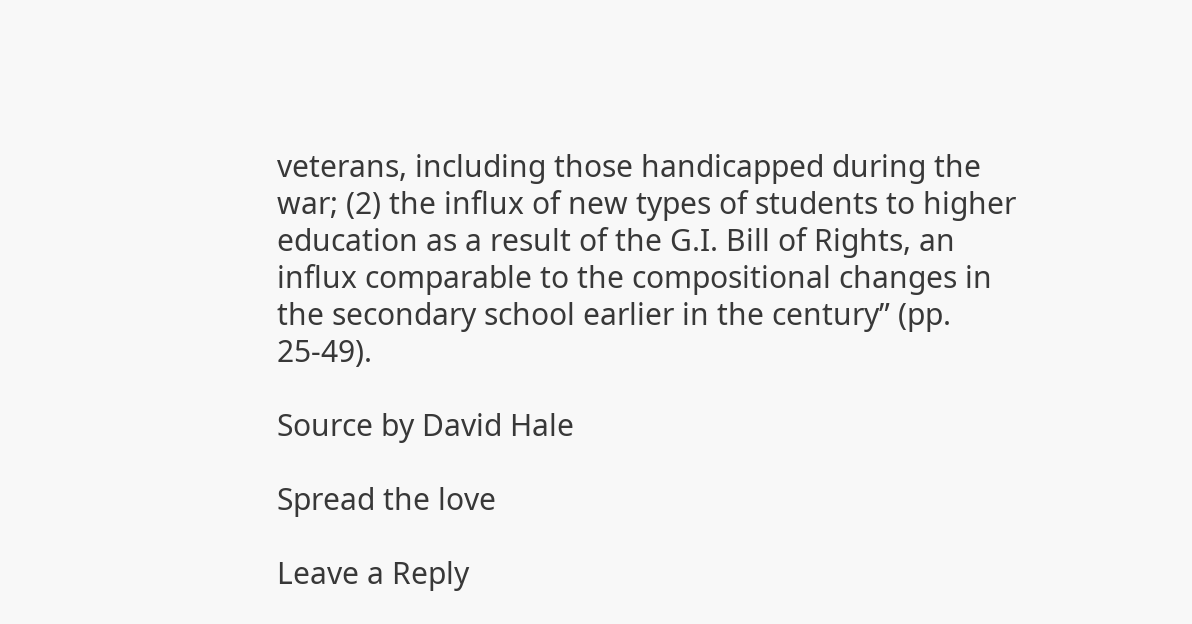veterans, including those handicapped during the war; (2) the influx of new types of students to higher education as a result of the G.I. Bill of Rights, an influx comparable to the compositional changes in the secondary school earlier in the century” (pp. 25-49).

Source by David Hale

Spread the love

Leave a Reply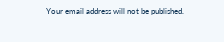Your email address will not be published.